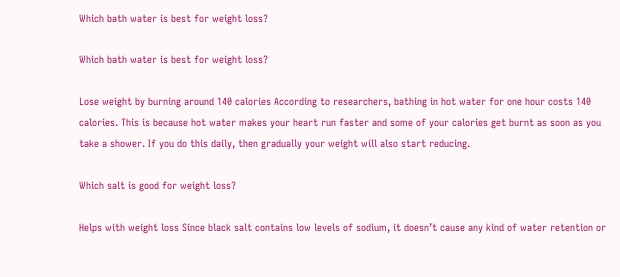Which bath water is best for weight loss?

Which bath water is best for weight loss?

Lose weight by burning around 140 calories According to researchers, bathing in hot water for one hour costs 140 calories. This is because hot water makes your heart run faster and some of your calories get burnt as soon as you take a shower. If you do this daily, then gradually your weight will also start reducing.

Which salt is good for weight loss?

Helps with weight loss Since black salt contains low levels of sodium, it doesn’t cause any kind of water retention or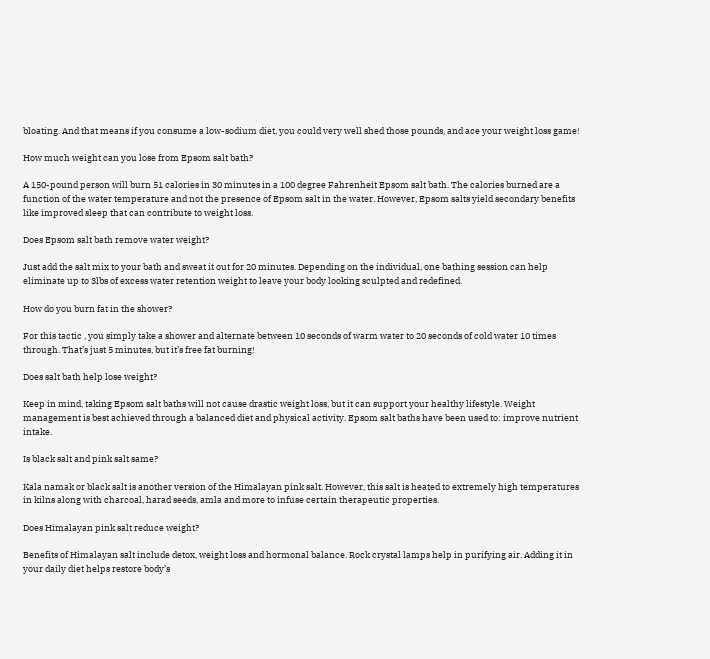bloating. And that means if you consume a low-sodium diet, you could very well shed those pounds, and ace your weight loss game!

How much weight can you lose from Epsom salt bath?

A 150-pound person will burn 51 calories in 30 minutes in a 100 degree Fahrenheit Epsom salt bath. The calories burned are a function of the water temperature and not the presence of Epsom salt in the water. However, Epsom salts yield secondary benefits like improved sleep that can contribute to weight loss.

Does Epsom salt bath remove water weight?

Just add the salt mix to your bath and sweat it out for 20 minutes. Depending on the individual, one bathing session can help eliminate up to 3lbs of excess water retention weight to leave your body looking sculpted and redefined.

How do you burn fat in the shower?

For this tactic , you simply take a shower and alternate between 10 seconds of warm water to 20 seconds of cold water 10 times through. That’s just 5 minutes, but it’s free fat burning!

Does salt bath help lose weight?

Keep in mind, taking Epsom salt baths will not cause drastic weight loss, but it can support your healthy lifestyle. Weight management is best achieved through a balanced diet and physical activity. Epsom salt baths have been used to: improve nutrient intake.

Is black salt and pink salt same?

Kala namak or black salt is another version of the Himalayan pink salt. However, this salt is heated to extremely high temperatures in kilns along with charcoal, harad seeds, amla and more to infuse certain therapeutic properties.

Does Himalayan pink salt reduce weight?

Benefits of Himalayan salt include detox, weight loss and hormonal balance. Rock crystal lamps help in purifying air. Adding it in your daily diet helps restore body’s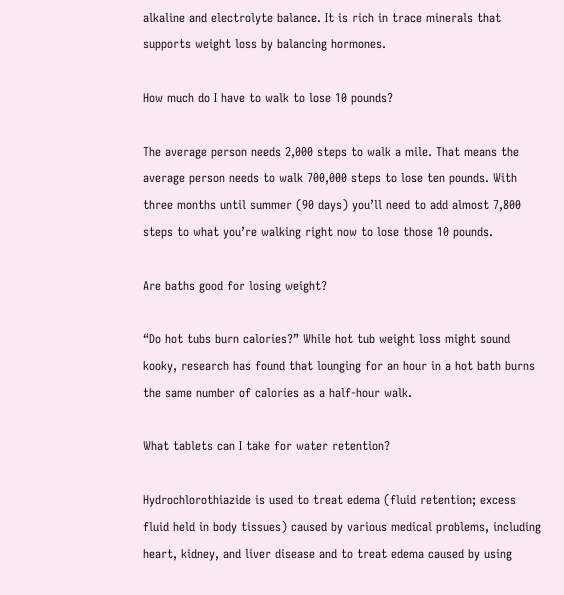alkaline and electrolyte balance. It is rich in trace minerals that supports weight loss by balancing hormones.

How much do I have to walk to lose 10 pounds?

The average person needs 2,000 steps to walk a mile. That means the average person needs to walk 700,000 steps to lose ten pounds. With three months until summer (90 days) you’ll need to add almost 7,800 steps to what you’re walking right now to lose those 10 pounds.

Are baths good for losing weight?

“Do hot tubs burn calories?” While hot tub weight loss might sound kooky, research has found that lounging for an hour in a hot bath burns the same number of calories as a half-hour walk.

What tablets can I take for water retention?

Hydrochlorothiazide is used to treat edema (fluid retention; excess fluid held in body tissues) caused by various medical problems, including heart, kidney, and liver disease and to treat edema caused by using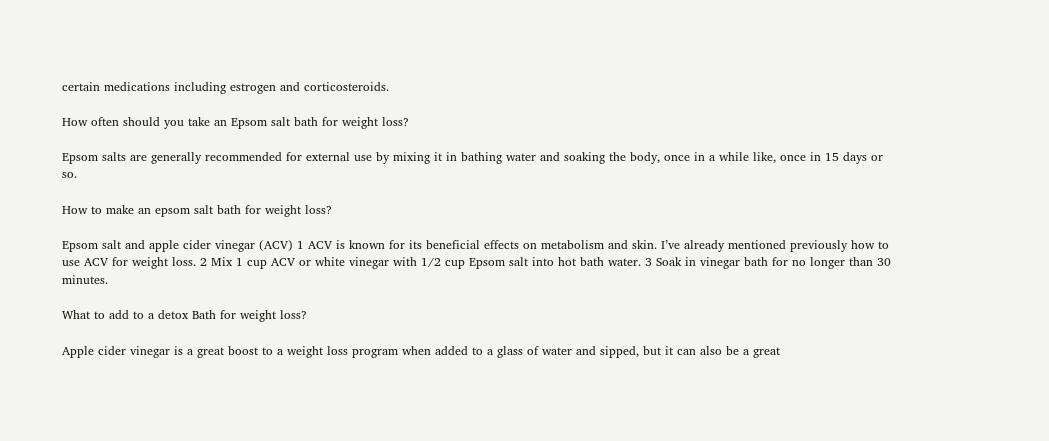certain medications including estrogen and corticosteroids.

How often should you take an Epsom salt bath for weight loss?

Epsom salts are generally recommended for external use by mixing it in bathing water and soaking the body, once in a while like, once in 15 days or so.

How to make an epsom salt bath for weight loss?

Epsom salt and apple cider vinegar (ACV) 1 ACV is known for its beneficial effects on metabolism and skin. I’ve already mentioned previously how to use ACV for weight loss. 2 Mix 1 cup ACV or white vinegar with 1/2 cup Epsom salt into hot bath water. 3 Soak in vinegar bath for no longer than 30 minutes.

What to add to a detox Bath for weight loss?

Apple cider vinegar is a great boost to a weight loss program when added to a glass of water and sipped, but it can also be a great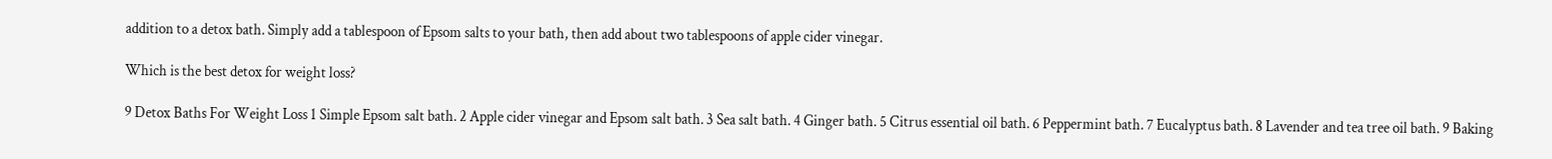addition to a detox bath. Simply add a tablespoon of Epsom salts to your bath, then add about two tablespoons of apple cider vinegar.

Which is the best detox for weight loss?

9 Detox Baths For Weight Loss 1 Simple Epsom salt bath. 2 Apple cider vinegar and Epsom salt bath. 3 Sea salt bath. 4 Ginger bath. 5 Citrus essential oil bath. 6 Peppermint bath. 7 Eucalyptus bath. 8 Lavender and tea tree oil bath. 9 Baking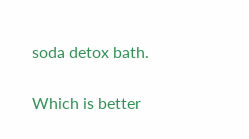soda detox bath.

Which is better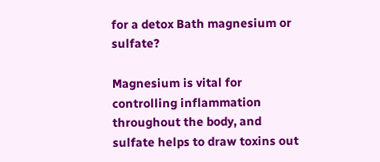for a detox Bath magnesium or sulfate?

Magnesium is vital for controlling inflammation throughout the body, and sulfate helps to draw toxins out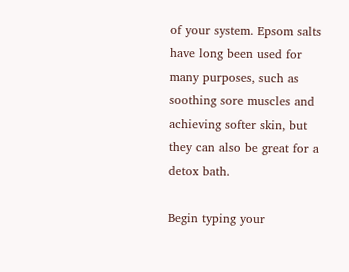of your system. Epsom salts have long been used for many purposes, such as soothing sore muscles and achieving softer skin, but they can also be great for a detox bath.

Begin typing your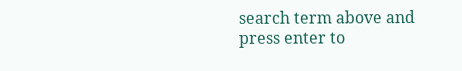search term above and press enter to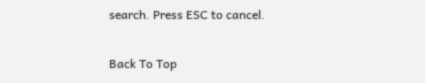search. Press ESC to cancel.

Back To Top